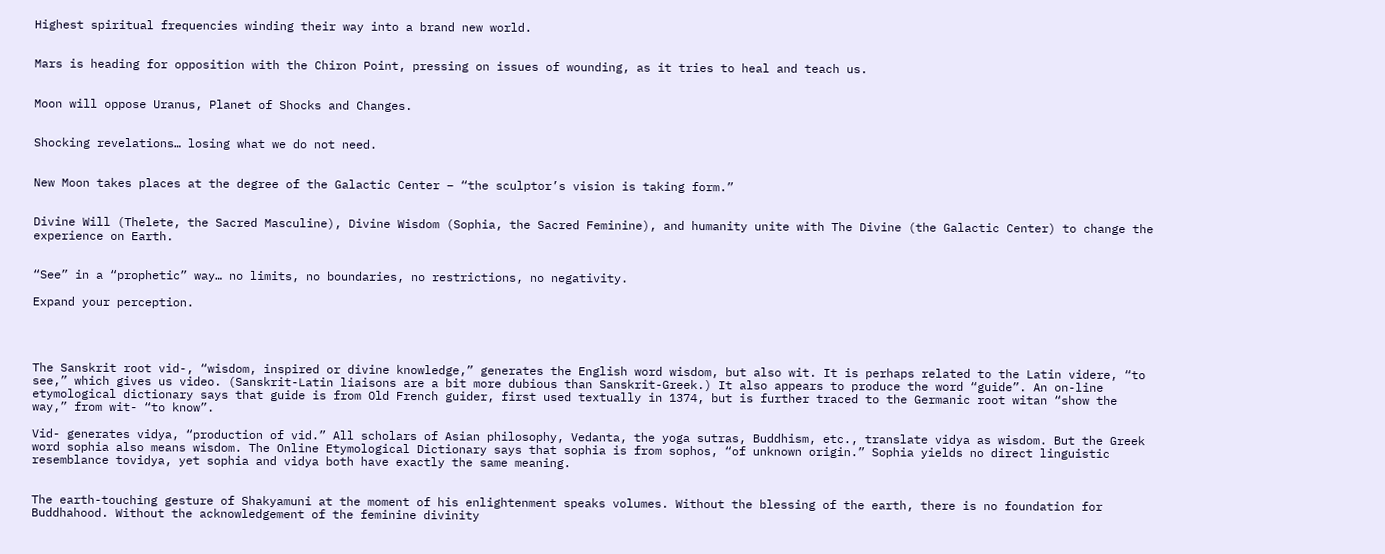Highest spiritual frequencies winding their way into a brand new world.


Mars is heading for opposition with the Chiron Point, pressing on issues of wounding, as it tries to heal and teach us.


Moon will oppose Uranus, Planet of Shocks and Changes.


Shocking revelations… losing what we do not need.


New Moon takes places at the degree of the Galactic Center – “the sculptor’s vision is taking form.”


Divine Will (Thelete, the Sacred Masculine), Divine Wisdom (Sophia, the Sacred Feminine), and humanity unite with The Divine (the Galactic Center) to change the experience on Earth.


“See” in a “prophetic” way… no limits, no boundaries, no restrictions, no negativity.

Expand your perception.




The Sanskrit root vid-, “wisdom, inspired or divine knowledge,” generates the English word wisdom, but also wit. It is perhaps related to the Latin videre, “to see,” which gives us video. (Sanskrit-Latin liaisons are a bit more dubious than Sanskrit-Greek.) It also appears to produce the word “guide”. An on-line etymological dictionary says that guide is from Old French guider, first used textually in 1374, but is further traced to the Germanic root witan “show the way,” from wit- “to know”.

Vid- generates vidya, “production of vid.” All scholars of Asian philosophy, Vedanta, the yoga sutras, Buddhism, etc., translate vidya as wisdom. But the Greek word sophia also means wisdom. The Online Etymological Dictionary says that sophia is from sophos, “of unknown origin.” Sophia yields no direct linguistic resemblance tovidya, yet sophia and vidya both have exactly the same meaning.


The earth-touching gesture of Shakyamuni at the moment of his enlightenment speaks volumes. Without the blessing of the earth, there is no foundation for Buddhahood. Without the acknowledgement of the feminine divinity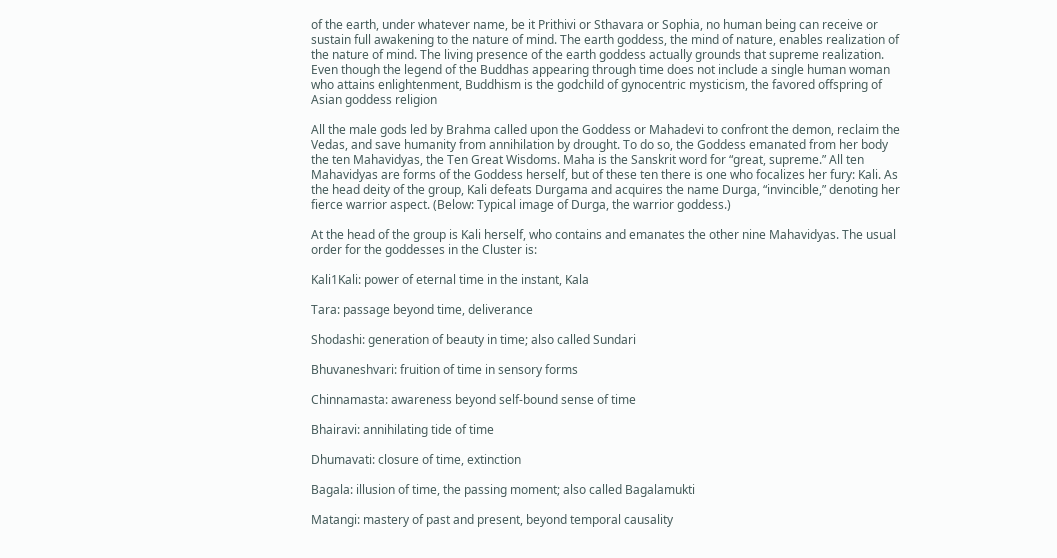of the earth, under whatever name, be it Prithivi or Sthavara or Sophia, no human being can receive or sustain full awakening to the nature of mind. The earth goddess, the mind of nature, enables realization of the nature of mind. The living presence of the earth goddess actually grounds that supreme realization. Even though the legend of the Buddhas appearing through time does not include a single human woman who attains enlightenment, Buddhism is the godchild of gynocentric mysticism, the favored offspring of Asian goddess religion

All the male gods led by Brahma called upon the Goddess or Mahadevi to confront the demon, reclaim the Vedas, and save humanity from annihilation by drought. To do so, the Goddess emanated from her body the ten Mahavidyas, the Ten Great Wisdoms. Maha is the Sanskrit word for “great, supreme.” All ten Mahavidyas are forms of the Goddess herself, but of these ten there is one who focalizes her fury: Kali. As the head deity of the group, Kali defeats Durgama and acquires the name Durga, “invincible,” denoting her fierce warrior aspect. (Below: Typical image of Durga, the warrior goddess.)

At the head of the group is Kali herself, who contains and emanates the other nine Mahavidyas. The usual order for the goddesses in the Cluster is:

Kali1Kali: power of eternal time in the instant, Kala

Tara: passage beyond time, deliverance

Shodashi: generation of beauty in time; also called Sundari

Bhuvaneshvari: fruition of time in sensory forms

Chinnamasta: awareness beyond self-bound sense of time

Bhairavi: annihilating tide of time

Dhumavati: closure of time, extinction

Bagala: illusion of time, the passing moment; also called Bagalamukti

Matangi: mastery of past and present, beyond temporal causality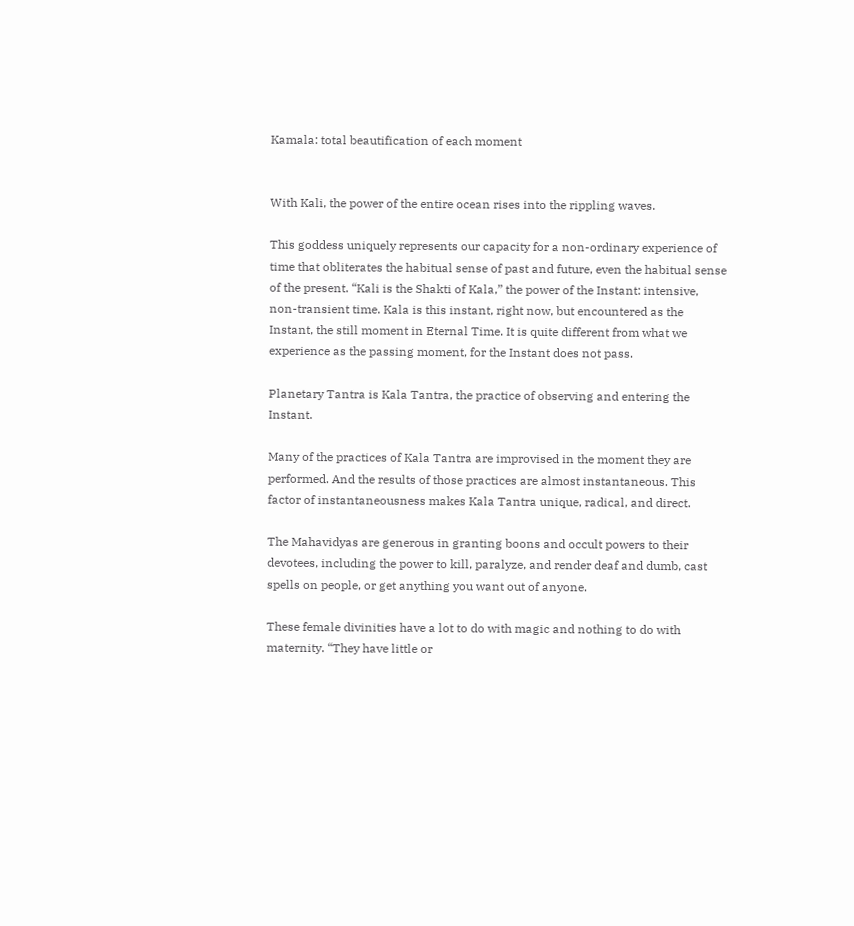Kamala: total beautification of each moment


With Kali, the power of the entire ocean rises into the rippling waves.

This goddess uniquely represents our capacity for a non-ordinary experience of time that obliterates the habitual sense of past and future, even the habitual sense of the present. “Kali is the Shakti of Kala,” the power of the Instant: intensive, non-transient time. Kala is this instant, right now, but encountered as the Instant, the still moment in Eternal Time. It is quite different from what we experience as the passing moment, for the Instant does not pass.

Planetary Tantra is Kala Tantra, the practice of observing and entering the Instant.

Many of the practices of Kala Tantra are improvised in the moment they are performed. And the results of those practices are almost instantaneous. This factor of instantaneousness makes Kala Tantra unique, radical, and direct.

The Mahavidyas are generous in granting boons and occult powers to their devotees, including the power to kill, paralyze, and render deaf and dumb, cast spells on people, or get anything you want out of anyone.

These female divinities have a lot to do with magic and nothing to do with maternity. “They have little or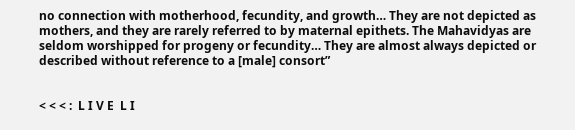no connection with motherhood, fecundity, and growth… They are not depicted as mothers, and they are rarely referred to by maternal epithets. The Mahavidyas are seldom worshipped for progeny or fecundity… They are almost always depicted or described without reference to a [male] consort”


< < < :  L I V E  L I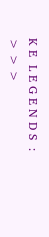K E  L E G E N D S  : > > >